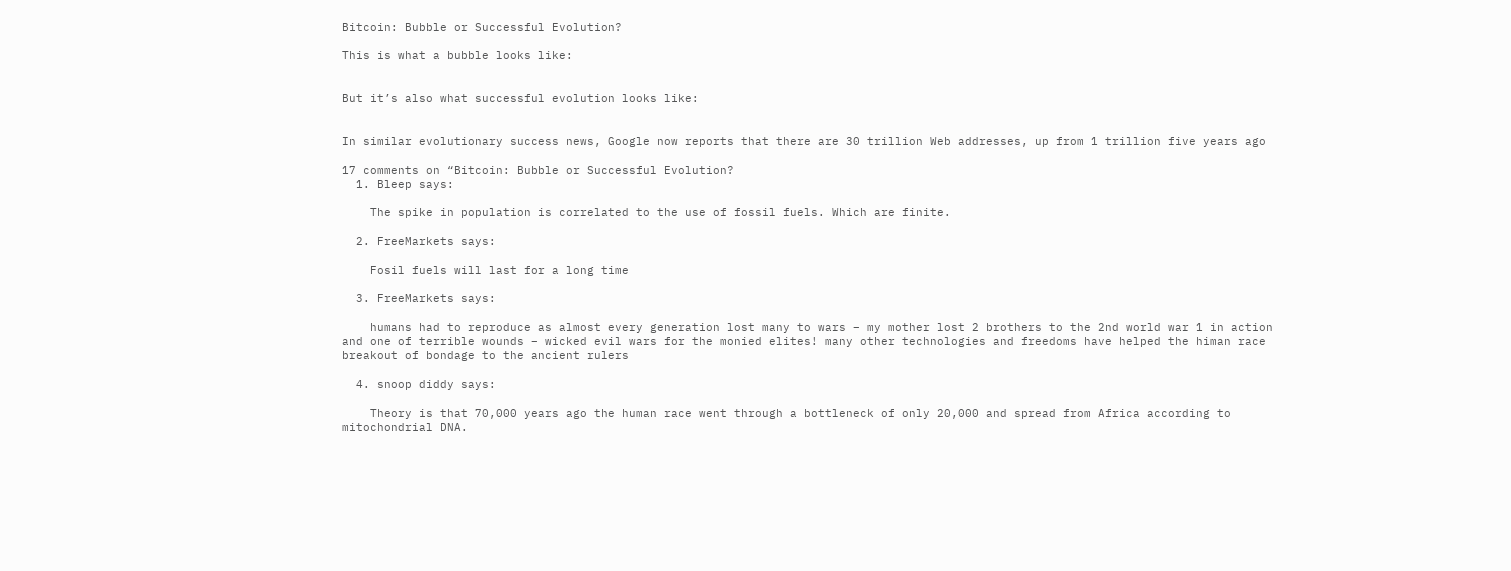Bitcoin: Bubble or Successful Evolution?

This is what a bubble looks like:


But it’s also what successful evolution looks like:


In similar evolutionary success news, Google now reports that there are 30 trillion Web addresses, up from 1 trillion five years ago

17 comments on “Bitcoin: Bubble or Successful Evolution?
  1. Bleep says:

    The spike in population is correlated to the use of fossil fuels. Which are finite.

  2. FreeMarkets says:

    Fosil fuels will last for a long time

  3. FreeMarkets says:

    humans had to reproduce as almost every generation lost many to wars – my mother lost 2 brothers to the 2nd world war 1 in action and one of terrible wounds – wicked evil wars for the monied elites! many other technologies and freedoms have helped the himan race breakout of bondage to the ancient rulers

  4. snoop diddy says:

    Theory is that 70,000 years ago the human race went through a bottleneck of only 20,000 and spread from Africa according to mitochondrial DNA.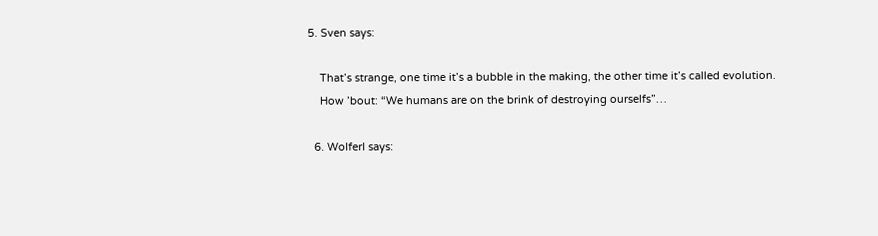5. Sven says:

    That’s strange, one time it’s a bubble in the making, the other time it’s called evolution.
    How ’bout: “We humans are on the brink of destroying ourselfs”…

  6. Wolferl says: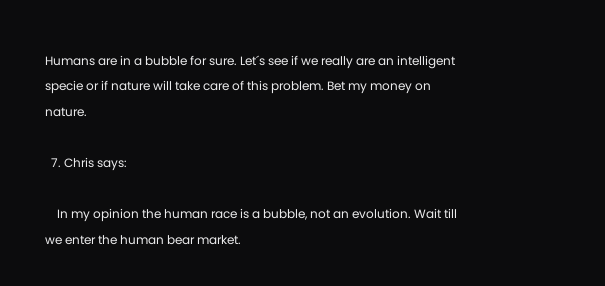Humans are in a bubble for sure. Let´s see if we really are an intelligent specie or if nature will take care of this problem. Bet my money on nature.

  7. Chris says:

    In my opinion the human race is a bubble, not an evolution. Wait till we enter the human bear market.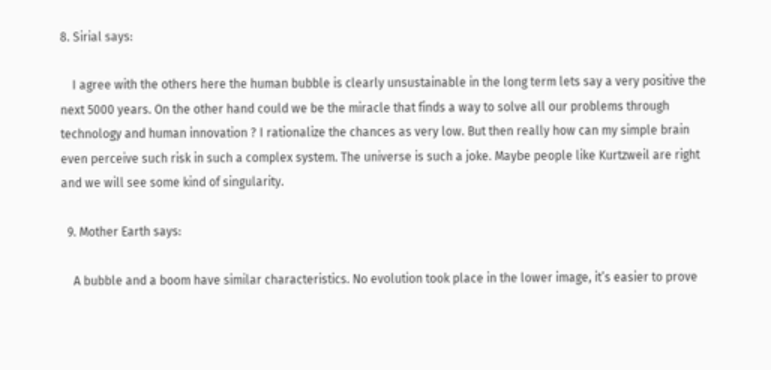8. Sirial says:

    I agree with the others here the human bubble is clearly unsustainable in the long term lets say a very positive the next 5000 years. On the other hand could we be the miracle that finds a way to solve all our problems through technology and human innovation ? I rationalize the chances as very low. But then really how can my simple brain even perceive such risk in such a complex system. The universe is such a joke. Maybe people like Kurtzweil are right and we will see some kind of singularity.

  9. Mother Earth says:

    A bubble and a boom have similar characteristics. No evolution took place in the lower image, it’s easier to prove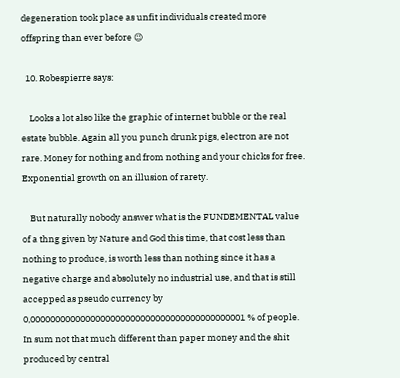degeneration took place as unfit individuals created more offspring than ever before 😉

  10. Robespierre says:

    Looks a lot also like the graphic of internet bubble or the real estate bubble. Again all you punch drunk pigs, electron are not rare. Money for nothing and from nothing and your chicks for free. Exponential growth on an illusion of rarety.

    But naturally nobody answer what is the FUNDEMENTAL value of a thng given by Nature and God this time, that cost less than nothing to produce, is worth less than nothing since it has a negative charge and absolutely no industrial use, and that is still accepped as pseudo currency by 0,0000000000000000000000000000000000000000001 % of people. In sum not that much different than paper money and the shit produced by central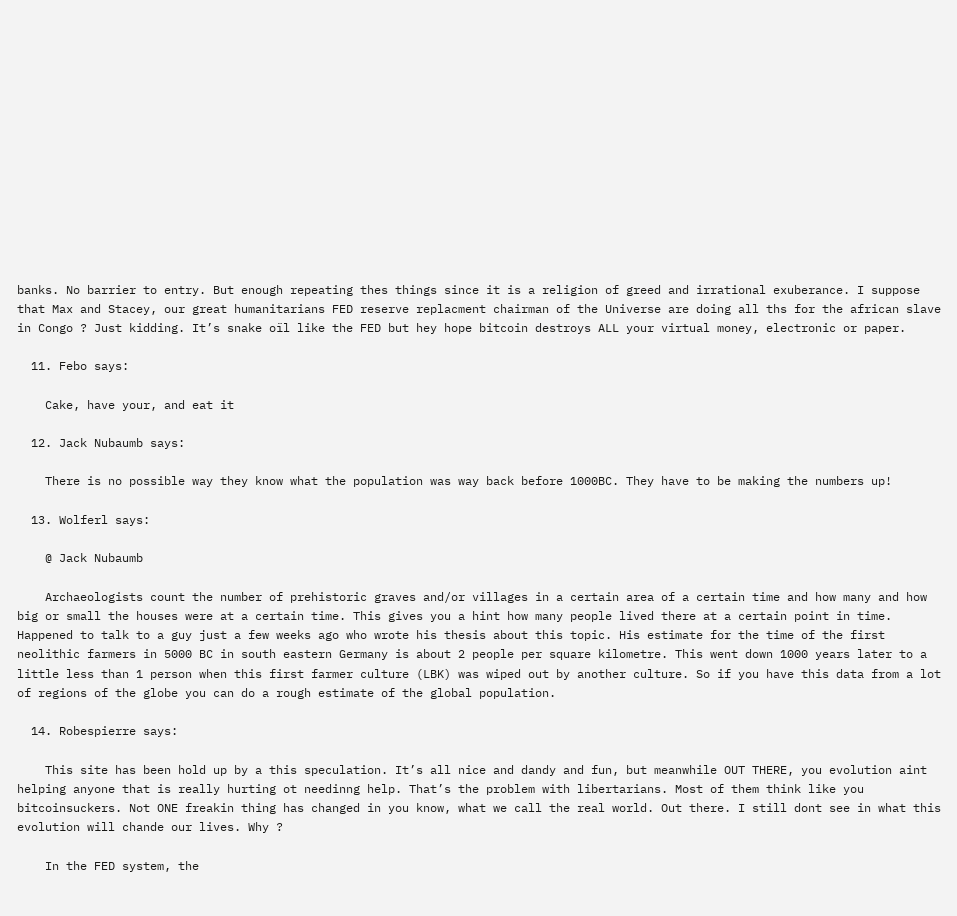banks. No barrier to entry. But enough repeating thes things since it is a religion of greed and irrational exuberance. I suppose that Max and Stacey, our great humanitarians FED reserve replacment chairman of the Universe are doing all ths for the african slave in Congo ? Just kidding. It’s snake oïl like the FED but hey hope bitcoin destroys ALL your virtual money, electronic or paper.

  11. Febo says:

    Cake, have your, and eat it

  12. Jack Nubaumb says:

    There is no possible way they know what the population was way back before 1000BC. They have to be making the numbers up!

  13. Wolferl says:

    @ Jack Nubaumb

    Archaeologists count the number of prehistoric graves and/or villages in a certain area of a certain time and how many and how big or small the houses were at a certain time. This gives you a hint how many people lived there at a certain point in time. Happened to talk to a guy just a few weeks ago who wrote his thesis about this topic. His estimate for the time of the first neolithic farmers in 5000 BC in south eastern Germany is about 2 people per square kilometre. This went down 1000 years later to a little less than 1 person when this first farmer culture (LBK) was wiped out by another culture. So if you have this data from a lot of regions of the globe you can do a rough estimate of the global population.

  14. Robespierre says:

    This site has been hold up by a this speculation. It’s all nice and dandy and fun, but meanwhile OUT THERE, you evolution aint helping anyone that is really hurting ot needinng help. That’s the problem with libertarians. Most of them think like you bitcoinsuckers. Not ONE freakin thing has changed in you know, what we call the real world. Out there. I still dont see in what this evolution will chande our lives. Why ?

    In the FED system, the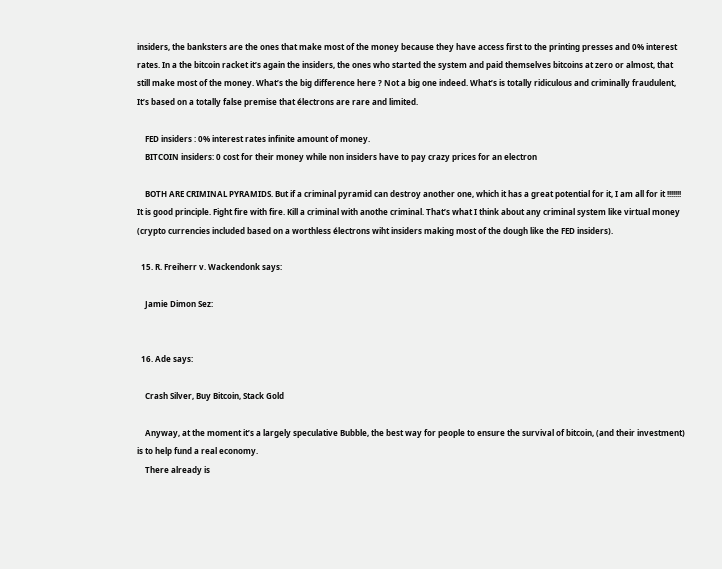insiders, the banksters are the ones that make most of the money because they have access first to the printing presses and 0% interest rates. In a the bitcoin racket it’s again the insiders, the ones who started the system and paid themselves bitcoins at zero or almost, that still make most of the money. What’s the big difference here ? Not a big one indeed. What’s is totally ridiculous and criminally fraudulent, It’s based on a totally false premise that électrons are rare and limited.

    FED insiders : 0% interest rates infinite amount of money.
    BITCOIN insiders: 0 cost for their money while non insiders have to pay crazy prices for an electron

    BOTH ARE CRIMINAL PYRAMIDS. But if a criminal pyramid can destroy another one, which it has a great potential for it, I am all for it !!!!!!! It is good principle. Fight fire with fire. Kill a criminal with anothe criminal. That’s what I think about any criminal system like virtual money (crypto currencies included based on a worthless électrons wiht insiders making most of the dough like the FED insiders).

  15. R. Freiherr v. Wackendonk says:

    Jamie Dimon Sez:


  16. Ade says:

    Crash Silver, Buy Bitcoin, Stack Gold

    Anyway, at the moment it’s a largely speculative Bubble, the best way for people to ensure the survival of bitcoin, (and their investment) is to help fund a real economy.
    There already is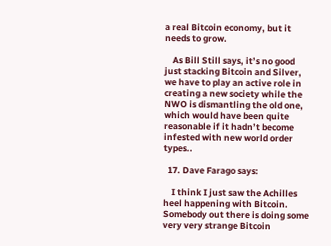a real Bitcoin economy, but it needs to grow.

    As Bill Still says, it’s no good just stacking Bitcoin and Silver, we have to play an active role in creating a new society while the NWO is dismantling the old one, which would have been quite reasonable if it hadn’t become infested with new world order types..

  17. Dave Farago says:

    I think I just saw the Achilles heel happening with Bitcoin. Somebody out there is doing some very very strange Bitcoin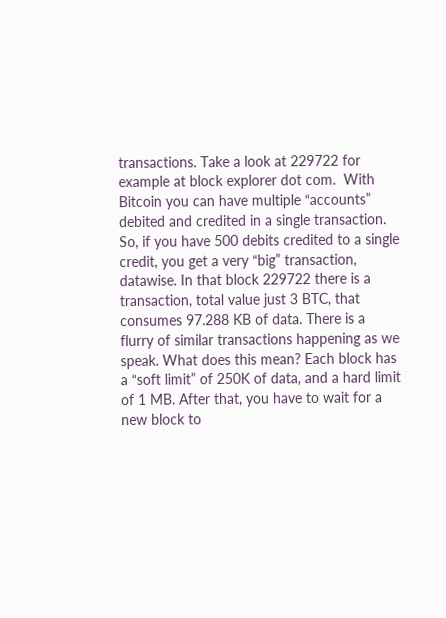transactions. Take a look at 229722 for example at block explorer dot com.  With Bitcoin you can have multiple “accounts” debited and credited in a single transaction. So, if you have 500 debits credited to a single credit, you get a very “big” transaction, datawise. In that block 229722 there is a transaction, total value just 3 BTC, that consumes 97.288 KB of data. There is a flurry of similar transactions happening as we speak. What does this mean? Each block has a “soft limit” of 250K of data, and a hard limit of 1 MB. After that, you have to wait for a new block to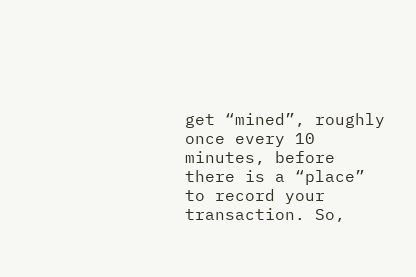get “mined”, roughly once every 10 minutes, before there is a “place” to record your transaction. So,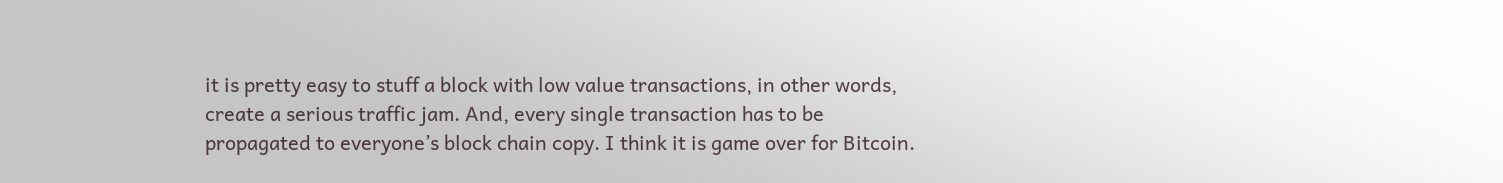it is pretty easy to stuff a block with low value transactions, in other words, create a serious traffic jam. And, every single transaction has to be propagated to everyone’s block chain copy. I think it is game over for Bitcoin.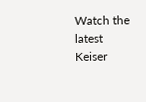Watch the latest Keiser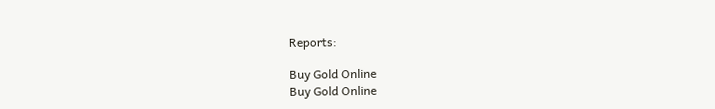Reports:

Buy Gold Online
Buy Gold Online